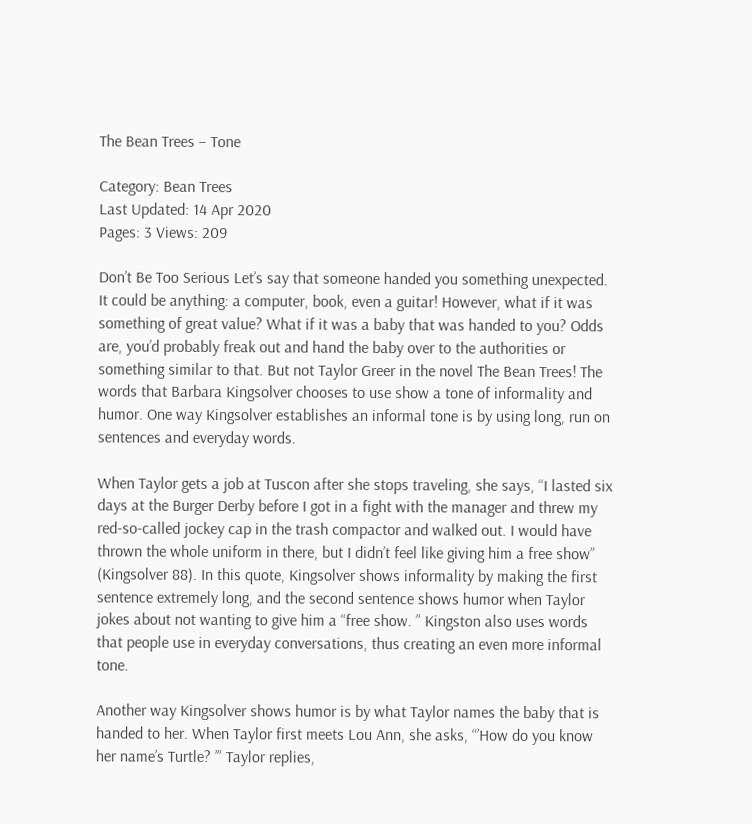The Bean Trees – Tone

Category: Bean Trees
Last Updated: 14 Apr 2020
Pages: 3 Views: 209

Don’t Be Too Serious Let’s say that someone handed you something unexpected. It could be anything: a computer, book, even a guitar! However, what if it was something of great value? What if it was a baby that was handed to you? Odds are, you’d probably freak out and hand the baby over to the authorities or something similar to that. But not Taylor Greer in the novel The Bean Trees! The words that Barbara Kingsolver chooses to use show a tone of informality and humor. One way Kingsolver establishes an informal tone is by using long, run on sentences and everyday words.

When Taylor gets a job at Tuscon after she stops traveling, she says, “I lasted six days at the Burger Derby before I got in a fight with the manager and threw my red-so-called jockey cap in the trash compactor and walked out. I would have thrown the whole uniform in there, but I didn’t feel like giving him a free show” (Kingsolver 88). In this quote, Kingsolver shows informality by making the first sentence extremely long, and the second sentence shows humor when Taylor jokes about not wanting to give him a “free show. ” Kingston also uses words that people use in everyday conversations, thus creating an even more informal tone.

Another way Kingsolver shows humor is by what Taylor names the baby that is handed to her. When Taylor first meets Lou Ann, she asks, “’How do you know her name’s Turtle? ’” Taylor replies,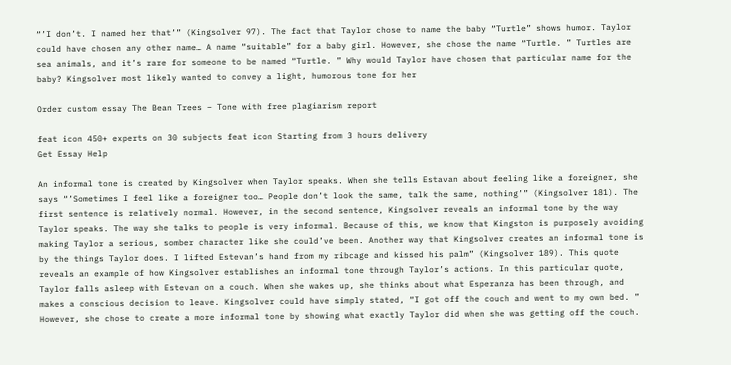“’I don’t. I named her that’” (Kingsolver 97). The fact that Taylor chose to name the baby “Turtle” shows humor. Taylor could have chosen any other name… A name “suitable” for a baby girl. However, she chose the name “Turtle. ” Turtles are sea animals, and it’s rare for someone to be named “Turtle. ” Why would Taylor have chosen that particular name for the baby? Kingsolver most likely wanted to convey a light, humorous tone for her

Order custom essay The Bean Trees – Tone with free plagiarism report

feat icon 450+ experts on 30 subjects feat icon Starting from 3 hours delivery
Get Essay Help

An informal tone is created by Kingsolver when Taylor speaks. When she tells Estavan about feeling like a foreigner, she says “’Sometimes I feel like a foreigner too… People don’t look the same, talk the same, nothing’” (Kingsolver 181). The first sentence is relatively normal. However, in the second sentence, Kingsolver reveals an informal tone by the way Taylor speaks. The way she talks to people is very informal. Because of this, we know that Kingston is purposely avoiding making Taylor a serious, somber character like she could’ve been. Another way that Kingsolver creates an informal tone is by the things Taylor does. I lifted Estevan’s hand from my ribcage and kissed his palm” (Kingsolver 189). This quote reveals an example of how Kingsolver establishes an informal tone through Taylor’s actions. In this particular quote, Taylor falls asleep with Estevan on a couch. When she wakes up, she thinks about what Esperanza has been through, and makes a conscious decision to leave. Kingsolver could have simply stated, “I got off the couch and went to my own bed. ” However, she chose to create a more informal tone by showing what exactly Taylor did when she was getting off the couch.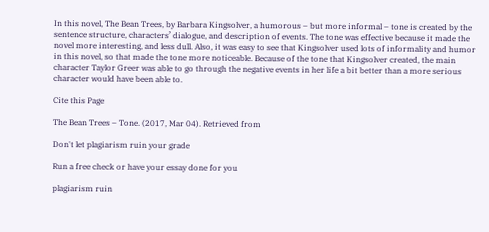In this novel, The Bean Trees, by Barbara Kingsolver, a humorous – but more informal – tone is created by the sentence structure, characters’ dialogue, and description of events. The tone was effective because it made the novel more interesting, and less dull. Also, it was easy to see that Kingsolver used lots of informality and humor in this novel, so that made the tone more noticeable. Because of the tone that Kingsolver created, the main character Taylor Greer was able to go through the negative events in her life a bit better than a more serious character would have been able to.

Cite this Page

The Bean Trees – Tone. (2017, Mar 04). Retrieved from

Don't let plagiarism ruin your grade

Run a free check or have your essay done for you

plagiarism ruin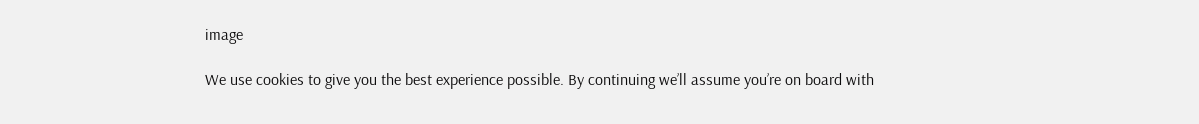image

We use cookies to give you the best experience possible. By continuing we’ll assume you’re on board with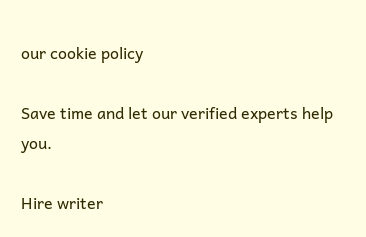our cookie policy

Save time and let our verified experts help you.

Hire writer